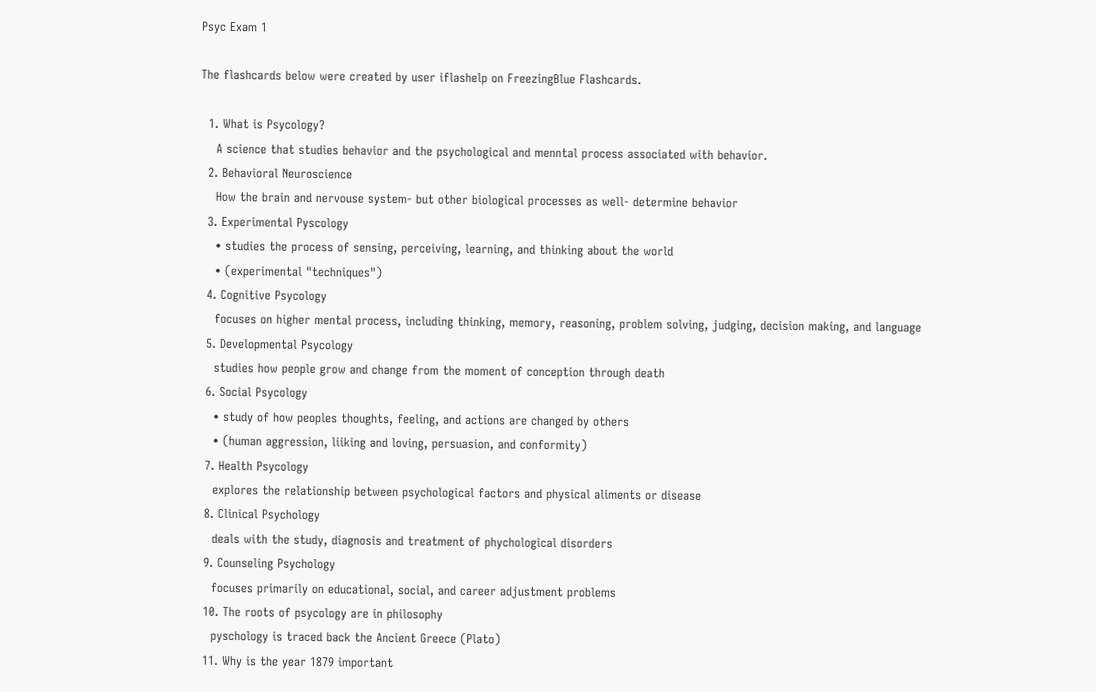Psyc Exam 1

The flashcards below were created by user iflashelp on FreezingBlue Flashcards.

  1. What is Psycology?
    A science that studies behavior and the psychological and menntal process associated with behavior.
  2. Behavioral Neuroscience
    How the brain and nervouse system- but other biological processes as well- determine behavior
  3. Experimental Pyscology
    • studies the process of sensing, perceiving, learning, and thinking about the world
    • (experimental "techniques")
  4. Cognitive Psycology
    focuses on higher mental process, including thinking, memory, reasoning, problem solving, judging, decision making, and language
  5. Developmental Psycology
    studies how people grow and change from the moment of conception through death
  6. Social Psycology
    • study of how peoples thoughts, feeling, and actions are changed by others
    • (human aggression, liiking and loving, persuasion, and conformity)
  7. Health Psycology
    explores the relationship between psychological factors and physical aliments or disease
  8. Clinical Psychology
    deals with the study, diagnosis and treatment of phychological disorders
  9. Counseling Psychology
    focuses primarily on educational, social, and career adjustment problems
  10. The roots of psycology are in philosophy
    pyschology is traced back the Ancient Greece (Plato)
  11. Why is the year 1879 important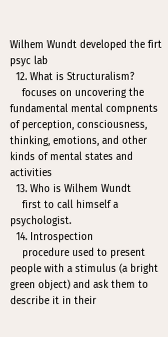Wilhem Wundt developed the firt psyc lab
  12. What is Structuralism?
    focuses on uncovering the fundamental mental compnents of perception, consciousness, thinking, emotions, and other kinds of mental states and activities
  13. Who is Wilhem Wundt
    first to call himself a psychologist.
  14. Introspection
    procedure used to present people with a stimulus (a bright green object) and ask them to describe it in their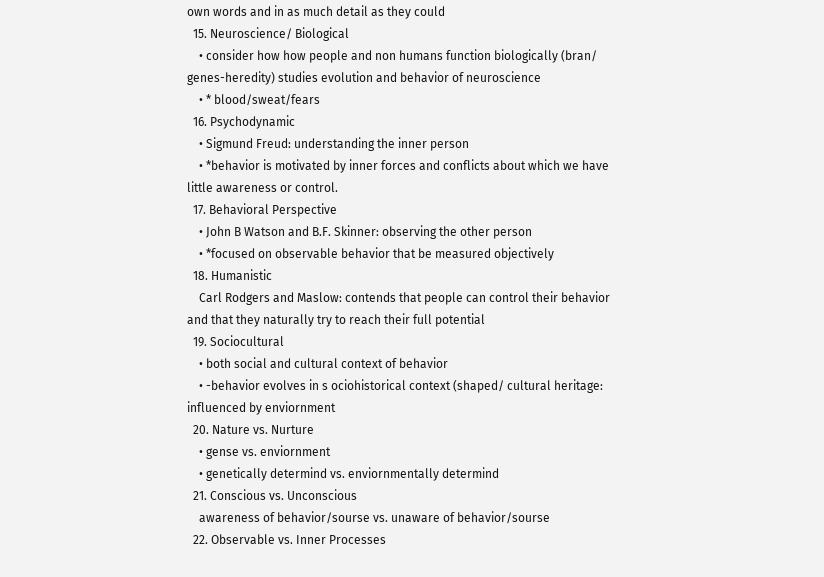own words and in as much detail as they could
  15. Neuroscience/ Biological
    • consider how how people and non humans function biologically (bran/ genes-heredity) studies evolution and behavior of neuroscience
    • * blood/sweat/fears
  16. Psychodynamic
    • Sigmund Freud: understanding the inner person
    • *behavior is motivated by inner forces and conflicts about which we have little awareness or control.
  17. Behavioral Perspective
    • John B Watson and B.F. Skinner: observing the other person
    • *focused on observable behavior that be measured objectively
  18. Humanistic
    Carl Rodgers and Maslow: contends that people can control their behavior and that they naturally try to reach their full potential
  19. Sociocultural
    • both social and cultural context of behavior
    • -behavior evolves in s ociohistorical context (shaped/ cultural heritage: influenced by enviornment
  20. Nature vs. Nurture
    • gense vs. enviornment
    • genetically determind vs. enviornmentally determind
  21. Conscious vs. Unconscious
    awareness of behavior/sourse vs. unaware of behavior/sourse
  22. Observable vs. Inner Processes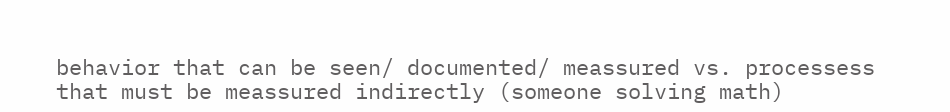behavior that can be seen/ documented/ meassured vs. processess that must be meassured indirectly (someone solving math)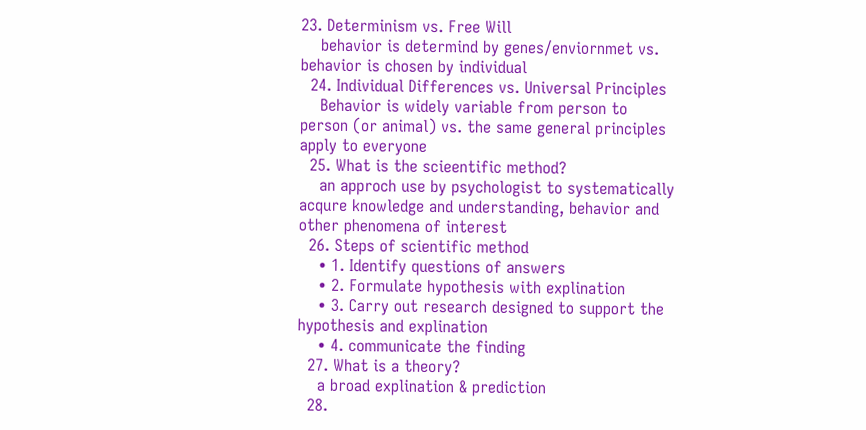23. Determinism vs. Free Will
    behavior is determind by genes/enviornmet vs. behavior is chosen by individual
  24. Individual Differences vs. Universal Principles
    Behavior is widely variable from person to person (or animal) vs. the same general principles apply to everyone
  25. What is the scieentific method?
    an approch use by psychologist to systematically acqure knowledge and understanding, behavior and other phenomena of interest
  26. Steps of scientific method
    • 1. Identify questions of answers
    • 2. Formulate hypothesis with explination
    • 3. Carry out research designed to support the hypothesis and explination
    • 4. communicate the finding
  27. What is a theory?
    a broad explination & prediction
  28.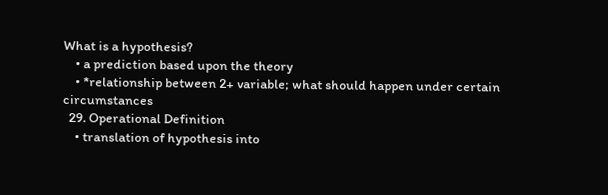What is a hypothesis?
    • a prediction based upon the theory
    • *relationship between 2+ variable; what should happen under certain circumstances
  29. Operational Definition
    • translation of hypothesis into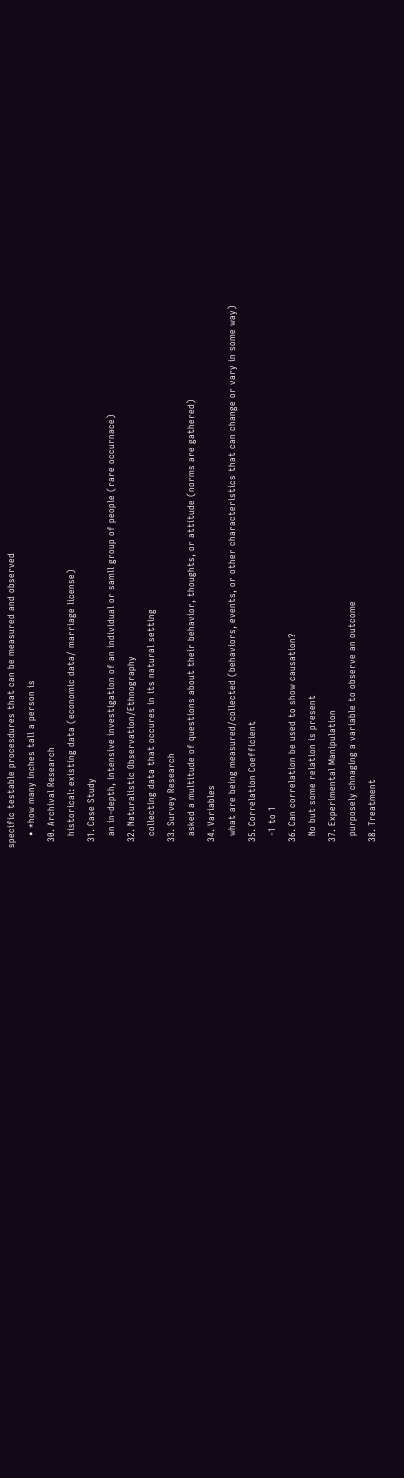specific testable procesdures that can be measured and observed
    • *how many inches tall a person is
  30. Archival Research
    historical: existing data (economic data/ marriage license)
  31. Case Study
    an in-depth, intensive investigation of an individual or samll group of people (rare occurnace)
  32. Naturalistic Observation/Ethnography
    collecting data that occures in its natural setting
  33. Survey Research
    asked a multitude of questions about their behavior, thoughts, or attitude (norms are gathered)
  34. Variables
    what are being measured/collected (behaviors, events, or other characteristics that can change or vary in some way)
  35. Correlation Coefficient
    -1 to 1
  36. Can correlation be used to show causation?
    No but some relation is present
  37. Experimental Manipulation
    purposely chnaging a variable to observe an outcome
  38. Treatment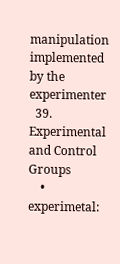manipulation implemented by the experimenter
  39. Experimental and Control Groups
    • experimetal: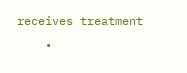receives treatment
    •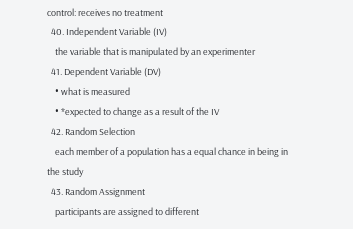control: receives no treatment
  40. Independent Variable (IV)
    the variable that is manipulated by an experimenter
  41. Dependent Variable (DV)
    • what is measured
    • *expected to change as a result of the IV
  42. Random Selection
    each member of a population has a equal chance in being in the study
  43. Random Assignment
    participants are assigned to different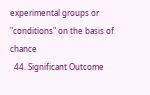experimental groups or "conditions" on the basis of chance
  44. Significant Outcome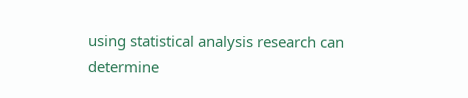using statistical analysis research can determine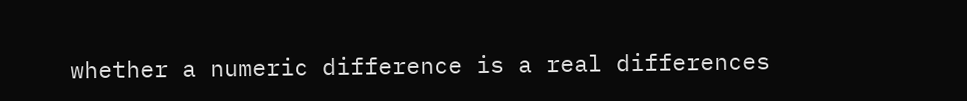whether a numeric difference is a real differences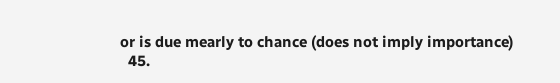or is due mearly to chance (does not imply importance)
  45.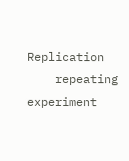Replication
    repeating experiment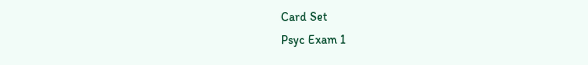Card Set
Psyc Exam 1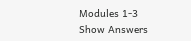Modules 1-3
Show Answers